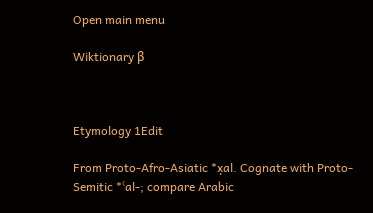Open main menu

Wiktionary β



Etymology 1Edit

From Proto-Afro-Asiatic *x̣al. Cognate with Proto-Semitic *ʿal-; compare Arabic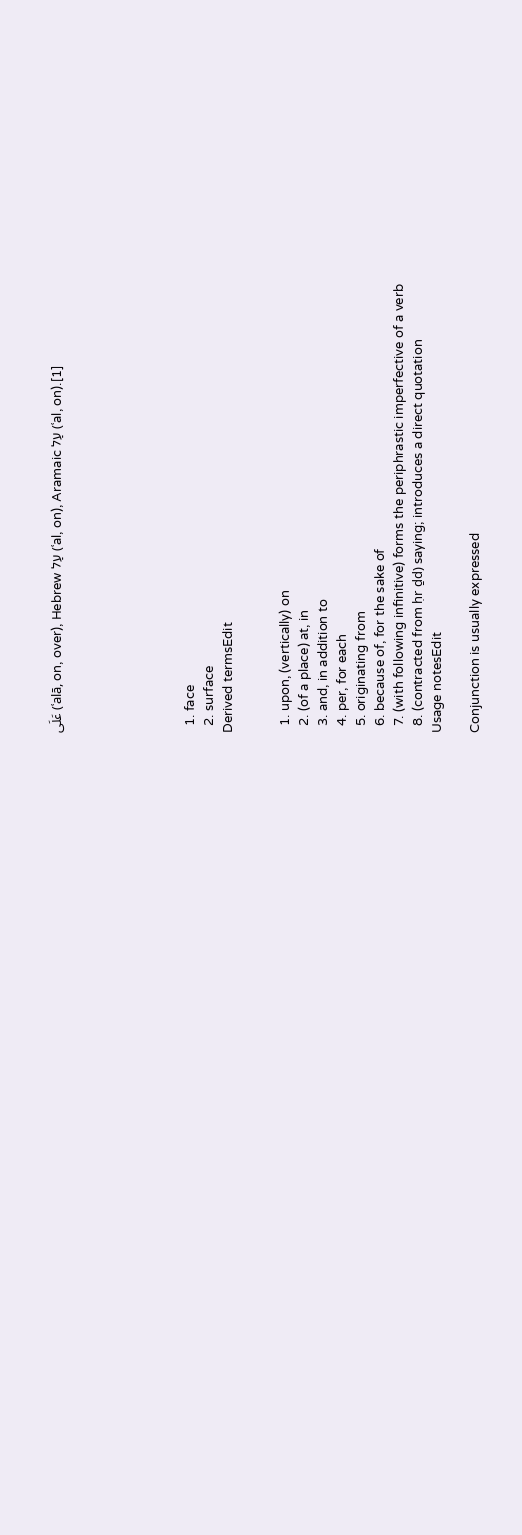عَلَى (ʿalā, on, over), Hebrew עַל (ʿal, on), Aramaic עַל (ʿal, on).[1]






  1. face
  2. surface
Derived termsEdit


  1. upon, (vertically) on
  2. (of a place) at, in
  3. and, in addition to
  4. per, for each
  5. originating from
  6. because of, for the sake of
  7. (with following infinitive) forms the periphrastic imperfective of a verb
  8. (contracted from ḥr ḏd) saying; introduces a direct quotation
Usage notesEdit

Conjunction is usually expressed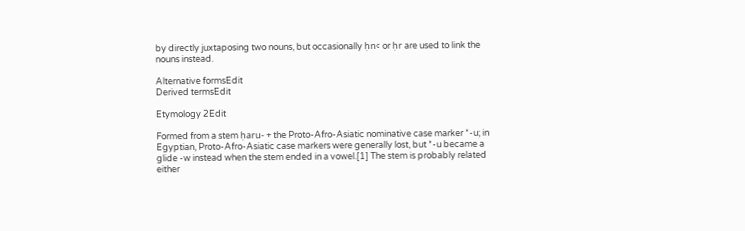by directly juxtaposing two nouns, but occasionally ḥnꜥ or ḥr are used to link the nouns instead.

Alternative formsEdit
Derived termsEdit

Etymology 2Edit

Formed from a stem ḥaru- + the Proto-Afro-Asiatic nominative case marker *-u; in Egyptian, Proto-Afro-Asiatic case markers were generally lost, but *-u became a glide -w instead when the stem ended in a vowel.[1] The stem is probably related either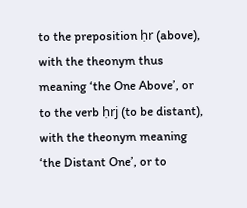to the preposition ḥr (above), with the theonym thus meaning ‘the One Above’, or to the verb ḥrj (to be distant), with the theonym meaning ‘the Distant One’, or to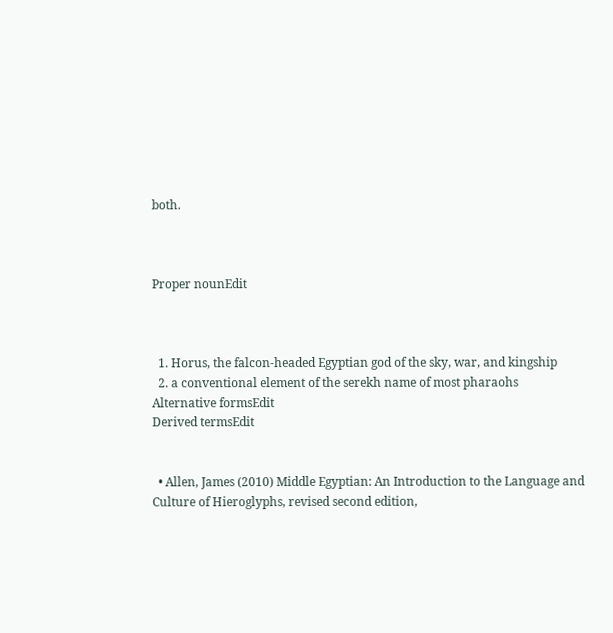both.



Proper nounEdit



  1. Horus, the falcon-headed Egyptian god of the sky, war, and kingship
  2. a conventional element of the serekh name of most pharaohs
Alternative formsEdit
Derived termsEdit


  • Allen, James (2010) Middle Egyptian: An Introduction to the Language and Culture of Hieroglyphs, revised second edition,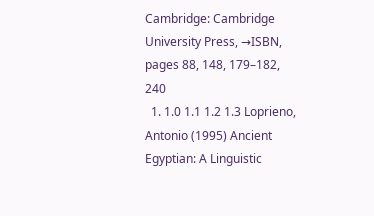Cambridge: Cambridge University Press, →ISBN, pages 88, 148, 179–182, 240
  1. 1.0 1.1 1.2 1.3 Loprieno, Antonio (1995) Ancient Egyptian: A Linguistic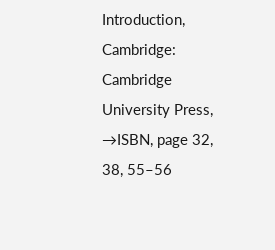Introduction, Cambridge: Cambridge University Press, →ISBN, page 32, 38, 55–56